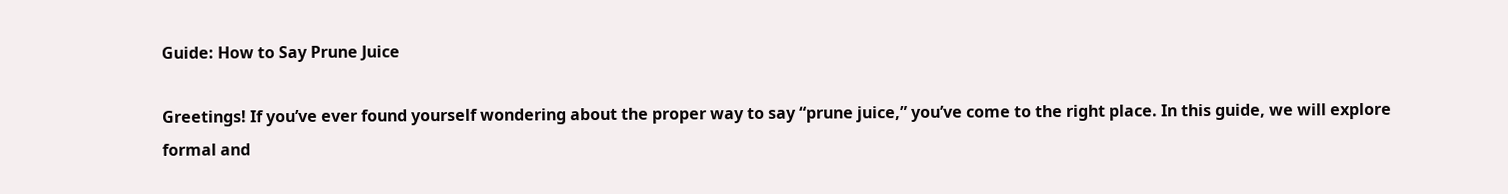Guide: How to Say Prune Juice

Greetings! If you’ve ever found yourself wondering about the proper way to say “prune juice,” you’ve come to the right place. In this guide, we will explore formal and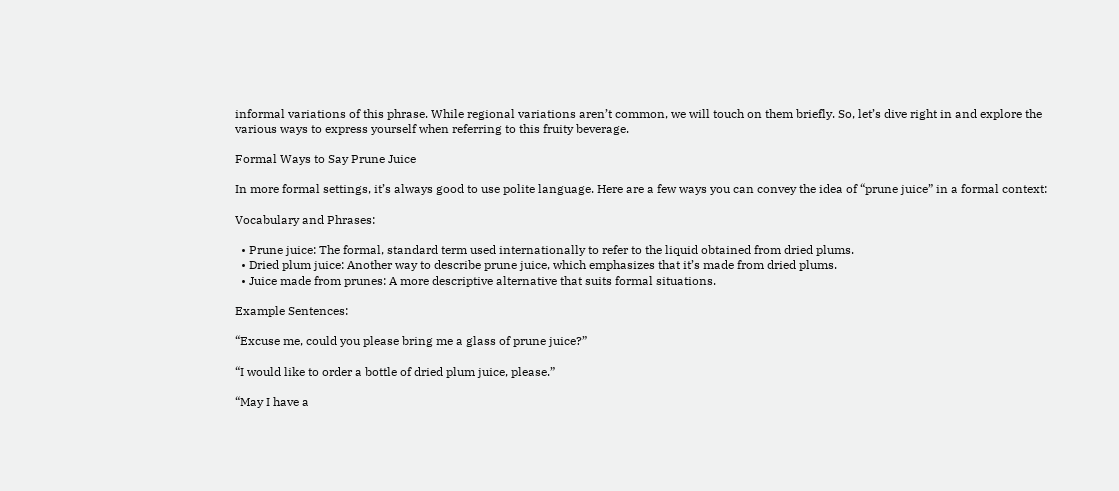informal variations of this phrase. While regional variations aren’t common, we will touch on them briefly. So, let’s dive right in and explore the various ways to express yourself when referring to this fruity beverage.

Formal Ways to Say Prune Juice

In more formal settings, it’s always good to use polite language. Here are a few ways you can convey the idea of “prune juice” in a formal context:

Vocabulary and Phrases:

  • Prune juice: The formal, standard term used internationally to refer to the liquid obtained from dried plums.
  • Dried plum juice: Another way to describe prune juice, which emphasizes that it’s made from dried plums.
  • Juice made from prunes: A more descriptive alternative that suits formal situations.

Example Sentences:

“Excuse me, could you please bring me a glass of prune juice?”

“I would like to order a bottle of dried plum juice, please.”

“May I have a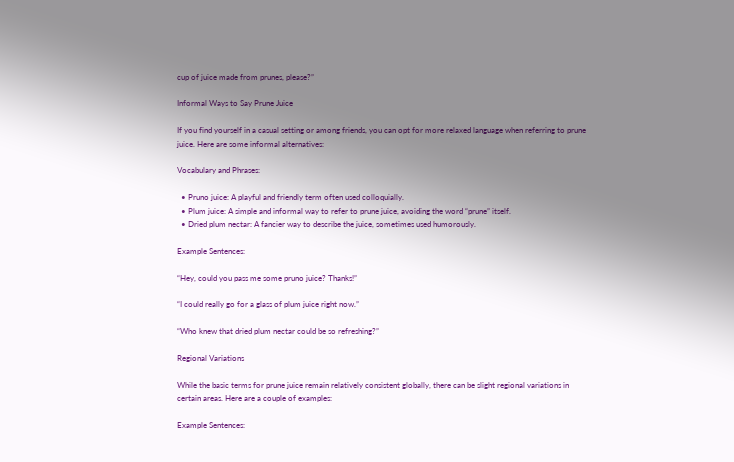cup of juice made from prunes, please?”

Informal Ways to Say Prune Juice

If you find yourself in a casual setting or among friends, you can opt for more relaxed language when referring to prune juice. Here are some informal alternatives:

Vocabulary and Phrases:

  • Pruno juice: A playful and friendly term often used colloquially.
  • Plum juice: A simple and informal way to refer to prune juice, avoiding the word “prune” itself.
  • Dried plum nectar: A fancier way to describe the juice, sometimes used humorously.

Example Sentences:

“Hey, could you pass me some pruno juice? Thanks!”

“I could really go for a glass of plum juice right now.”

“Who knew that dried plum nectar could be so refreshing?”

Regional Variations

While the basic terms for prune juice remain relatively consistent globally, there can be slight regional variations in certain areas. Here are a couple of examples:

Example Sentences: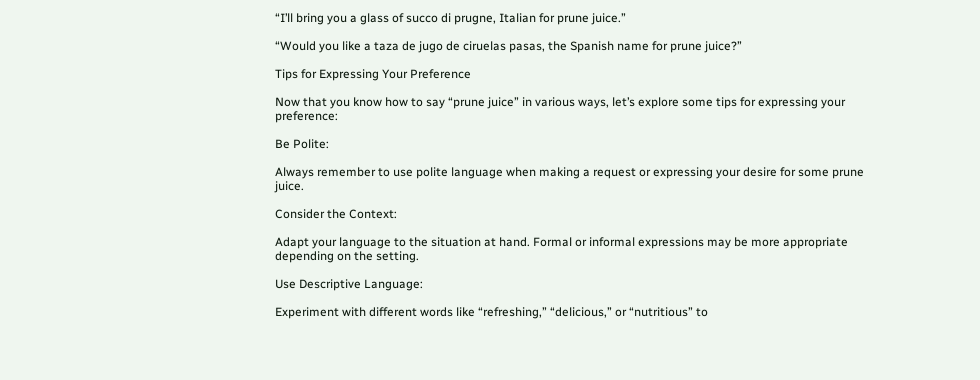“I’ll bring you a glass of succo di prugne, Italian for prune juice.”

“Would you like a taza de jugo de ciruelas pasas, the Spanish name for prune juice?”

Tips for Expressing Your Preference

Now that you know how to say “prune juice” in various ways, let’s explore some tips for expressing your preference:

Be Polite:

Always remember to use polite language when making a request or expressing your desire for some prune juice.

Consider the Context:

Adapt your language to the situation at hand. Formal or informal expressions may be more appropriate depending on the setting.

Use Descriptive Language:

Experiment with different words like “refreshing,” “delicious,” or “nutritious” to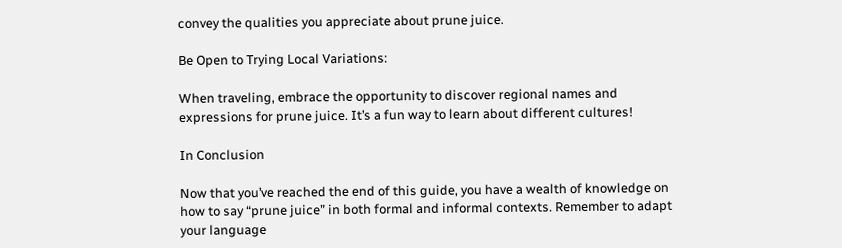convey the qualities you appreciate about prune juice.

Be Open to Trying Local Variations:

When traveling, embrace the opportunity to discover regional names and expressions for prune juice. It’s a fun way to learn about different cultures!

In Conclusion

Now that you’ve reached the end of this guide, you have a wealth of knowledge on how to say “prune juice” in both formal and informal contexts. Remember to adapt your language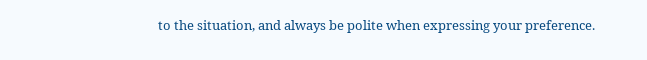to the situation, and always be polite when expressing your preference.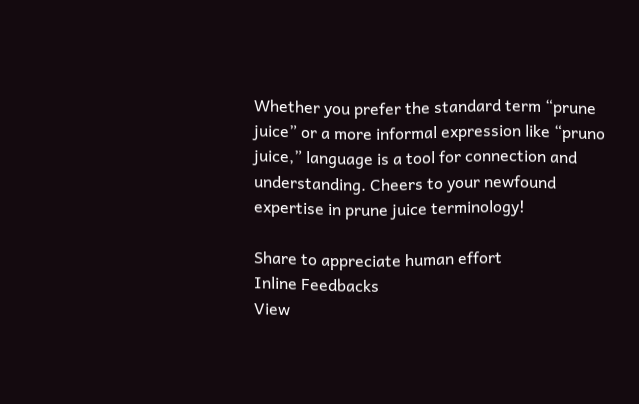Whether you prefer the standard term “prune juice” or a more informal expression like “pruno juice,” language is a tool for connection and understanding. Cheers to your newfound expertise in prune juice terminology!

Share to appreciate human effort
Inline Feedbacks
View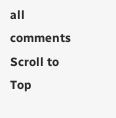all comments
Scroll to Top